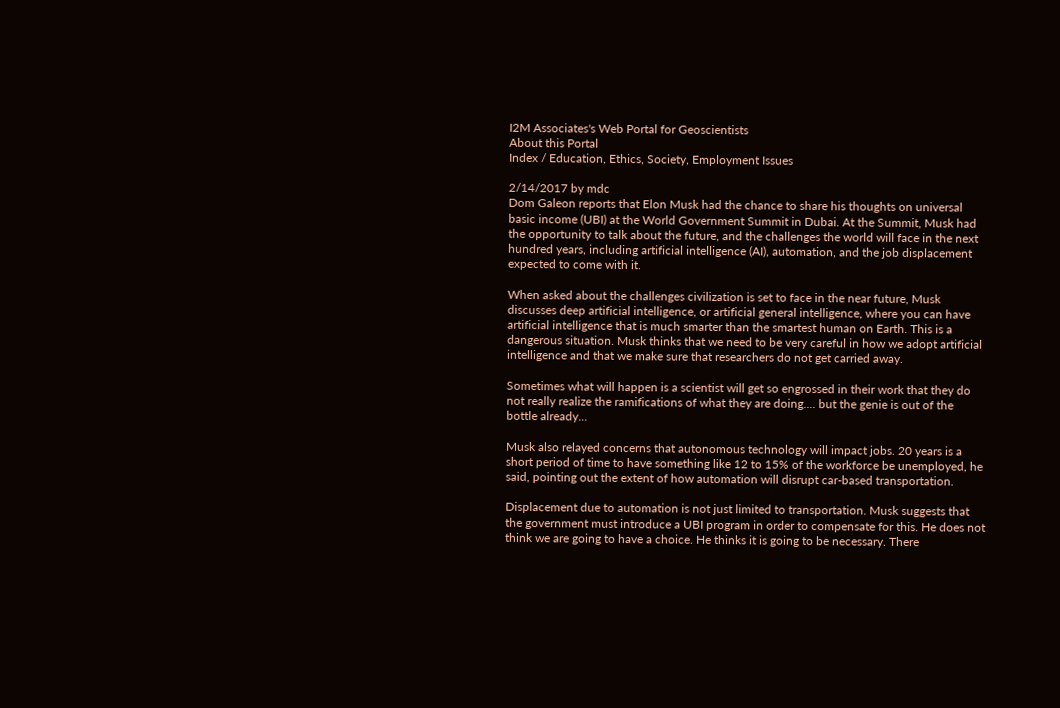I2M Associates's Web Portal for Geoscientists
About this Portal
Index / Education, Ethics, Society, Employment Issues

2/14/2017 by mdc
Dom Galeon reports that Elon Musk had the chance to share his thoughts on universal basic income (UBI) at the World Government Summit in Dubai. At the Summit, Musk had the opportunity to talk about the future, and the challenges the world will face in the next hundred years, including artificial intelligence (AI), automation, and the job displacement expected to come with it.

When asked about the challenges civilization is set to face in the near future, Musk discusses deep artificial intelligence, or artificial general intelligence, where you can have artificial intelligence that is much smarter than the smartest human on Earth. This is a dangerous situation. Musk thinks that we need to be very careful in how we adopt artificial intelligence and that we make sure that researchers do not get carried away.

Sometimes what will happen is a scientist will get so engrossed in their work that they do not really realize the ramifications of what they are doing.... but the genie is out of the bottle already...

Musk also relayed concerns that autonomous technology will impact jobs. 20 years is a short period of time to have something like 12 to 15% of the workforce be unemployed, he said, pointing out the extent of how automation will disrupt car-based transportation.

Displacement due to automation is not just limited to transportation. Musk suggests that the government must introduce a UBI program in order to compensate for this. He does not think we are going to have a choice. He thinks it is going to be necessary. There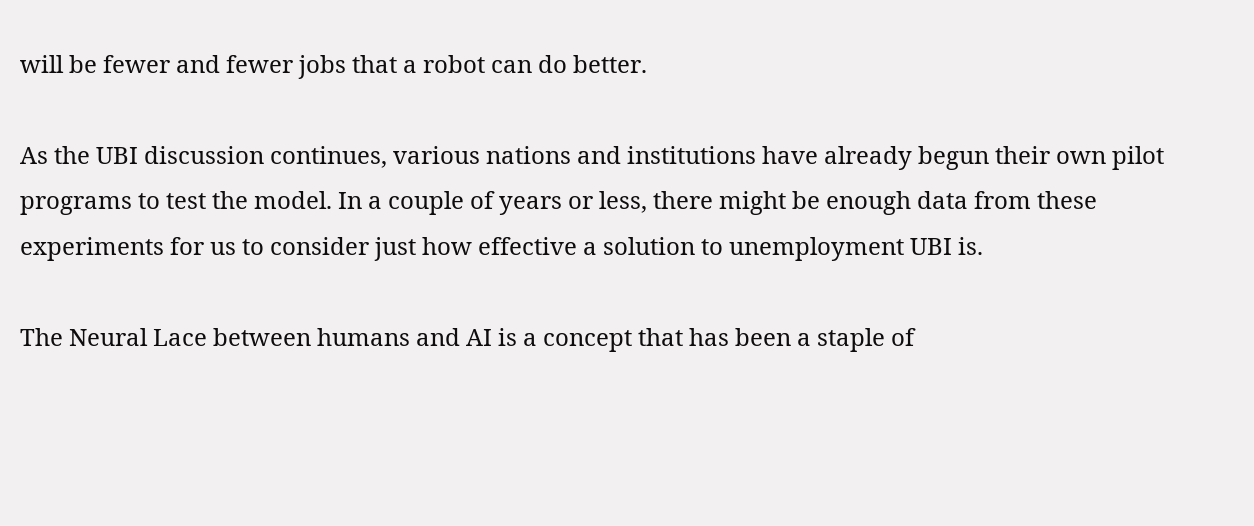will be fewer and fewer jobs that a robot can do better.

As the UBI discussion continues, various nations and institutions have already begun their own pilot programs to test the model. In a couple of years or less, there might be enough data from these experiments for us to consider just how effective a solution to unemployment UBI is.

The Neural Lace between humans and AI is a concept that has been a staple of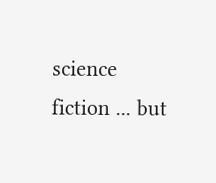science fiction ... but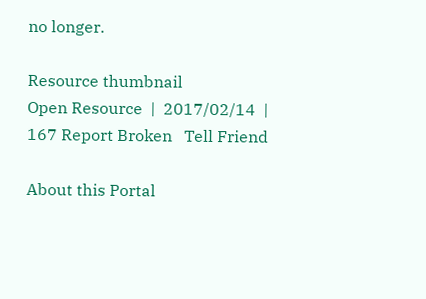no longer.

Resource thumbnail
Open Resource  |  2017/02/14  |  167 Report Broken   Tell Friend

About this Portal